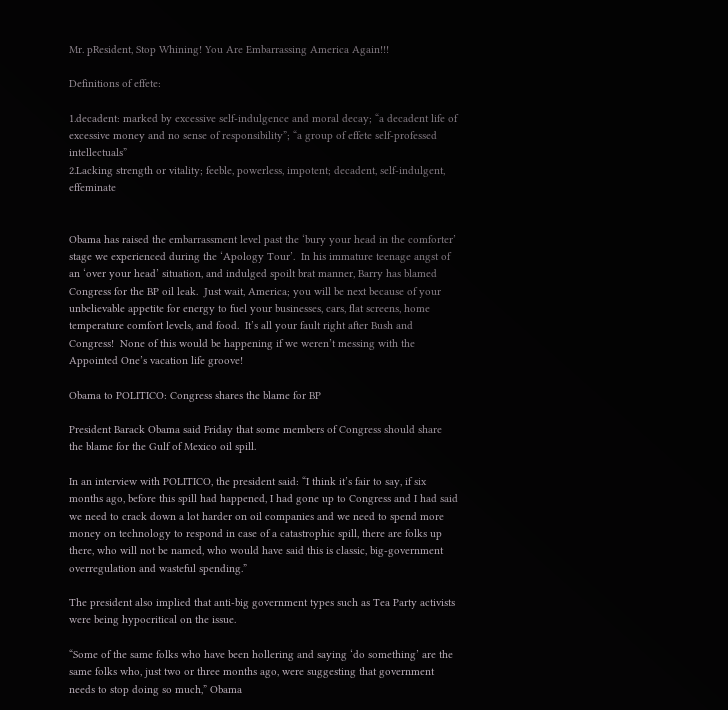Mr. pResident, Stop Whining! You Are Embarrassing America Again!!!

Definitions of effete:

1.decadent: marked by excessive self-indulgence and moral decay; “a decadent life of excessive money and no sense of responsibility”; “a group of effete self-professed intellectuals”
2.Lacking strength or vitality; feeble, powerless, impotent; decadent, self-indulgent, effeminate


Obama has raised the embarrassment level past the ‘bury your head in the comforter’ stage we experienced during the ‘Apology Tour’.  In his immature teenage angst of an ‘over your head’ situation, and indulged spoilt brat manner, Barry has blamed Congress for the BP oil leak.  Just wait, America; you will be next because of your unbelievable appetite for energy to fuel your businesses, cars, flat screens, home temperature comfort levels, and food.  It’s all your fault right after Bush and Congress!  None of this would be happening if we weren’t messing with the Appointed One’s vacation life groove!

Obama to POLITICO: Congress shares the blame for BP

President Barack Obama said Friday that some members of Congress should share the blame for the Gulf of Mexico oil spill.

In an interview with POLITICO, the president said: “I think it’s fair to say, if six months ago, before this spill had happened, I had gone up to Congress and I had said we need to crack down a lot harder on oil companies and we need to spend more money on technology to respond in case of a catastrophic spill, there are folks up there, who will not be named, who would have said this is classic, big-government overregulation and wasteful spending.”

The president also implied that anti-big government types such as Tea Party activists were being hypocritical on the issue.

“Some of the same folks who have been hollering and saying ‘do something’ are the same folks who, just two or three months ago, were suggesting that government needs to stop doing so much,” Obama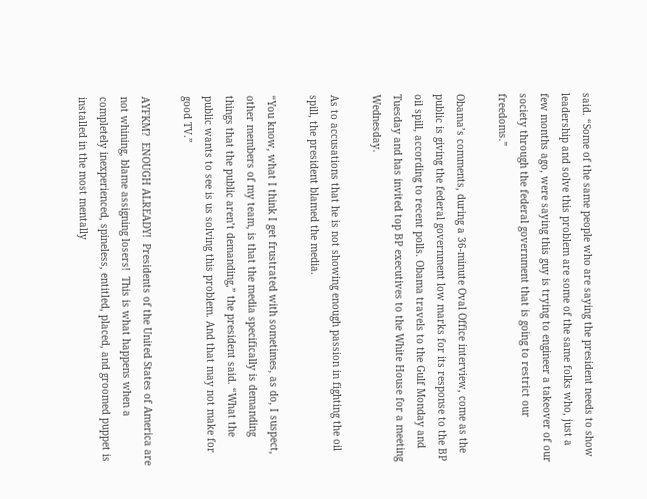said. “Some of the same people who are saying the president needs to show leadership and solve this problem are some of the same folks who, just a few months ago, were saying this guy is trying to engineer a takeover of our society through the federal government that is going to restrict our freedoms.”

Obama’s comments, during a 36-minute Oval Office interview, come as the public is giving the federal government low marks for its response to the BP oil spill, according to recent polls. Obama travels to the Gulf Monday and Tuesday and has invited top BP executives to the White House for a meeting Wednesday.

As to accusations that he is not showing enough passion in fighting the oil spill, the president blamed the media.

“You know, what I think I get frustrated with sometimes, as do, I suspect, other members of my team, is that the media specifically is demanding things that the public aren’t demanding,” the president said. “What the public wants to see is us solving this problem. And that may not make for good TV.”

AYFKM?  ENOUGH ALREADY!  Presidents of the United States of America are not whining, blame assigning losers!  This is what happens when a completely inexperienced, spineless, entitled, placed, and groomed puppet is installed in the most mentally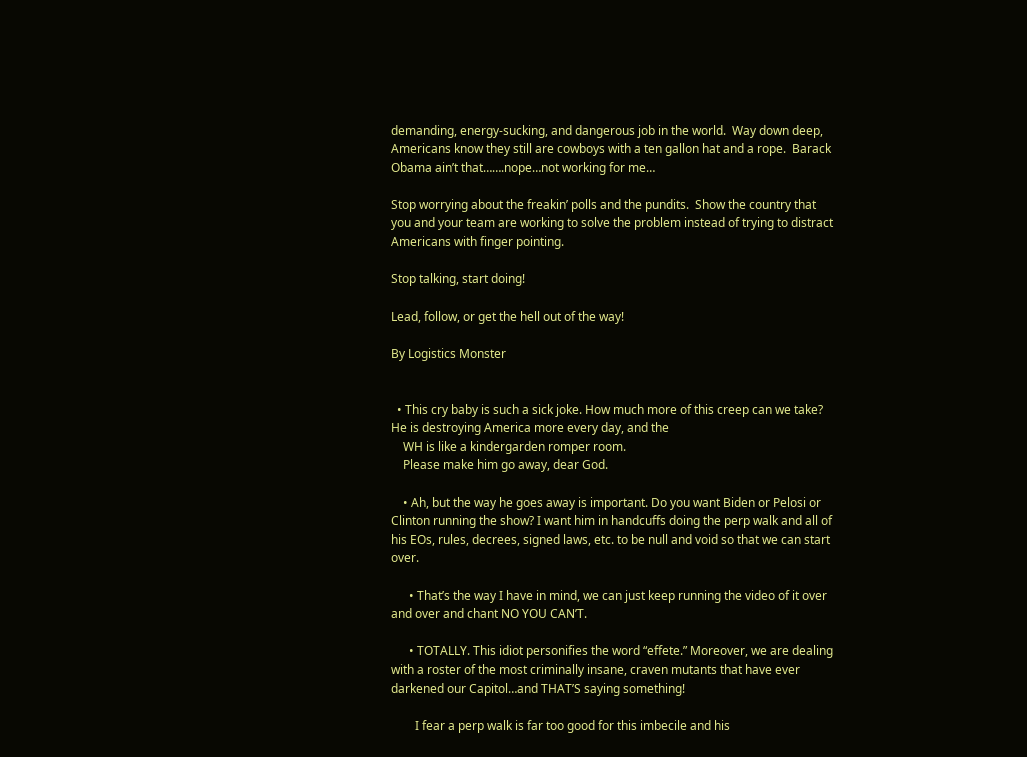demanding, energy-sucking, and dangerous job in the world.  Way down deep, Americans know they still are cowboys with a ten gallon hat and a rope.  Barack Obama ain’t that…….nope…not working for me…

Stop worrying about the freakin’ polls and the pundits.  Show the country that you and your team are working to solve the problem instead of trying to distract Americans with finger pointing.

Stop talking, start doing!

Lead, follow, or get the hell out of the way!

By Logistics Monster


  • This cry baby is such a sick joke. How much more of this creep can we take? He is destroying America more every day, and the
    WH is like a kindergarden romper room.
    Please make him go away, dear God.

    • Ah, but the way he goes away is important. Do you want Biden or Pelosi or Clinton running the show? I want him in handcuffs doing the perp walk and all of his EOs, rules, decrees, signed laws, etc. to be null and void so that we can start over.

      • That’s the way I have in mind, we can just keep running the video of it over and over and chant NO YOU CAN’T.

      • TOTALLY. This idiot personifies the word “effete.” Moreover, we are dealing with a roster of the most criminally insane, craven mutants that have ever darkened our Capitol…and THAT’S saying something!

        I fear a perp walk is far too good for this imbecile and his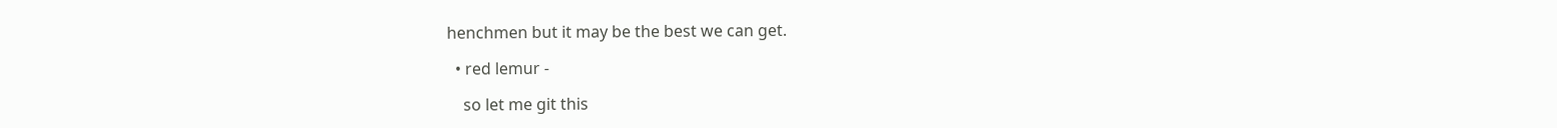henchmen but it may be the best we can get.

  • red lemur -

    so let me git this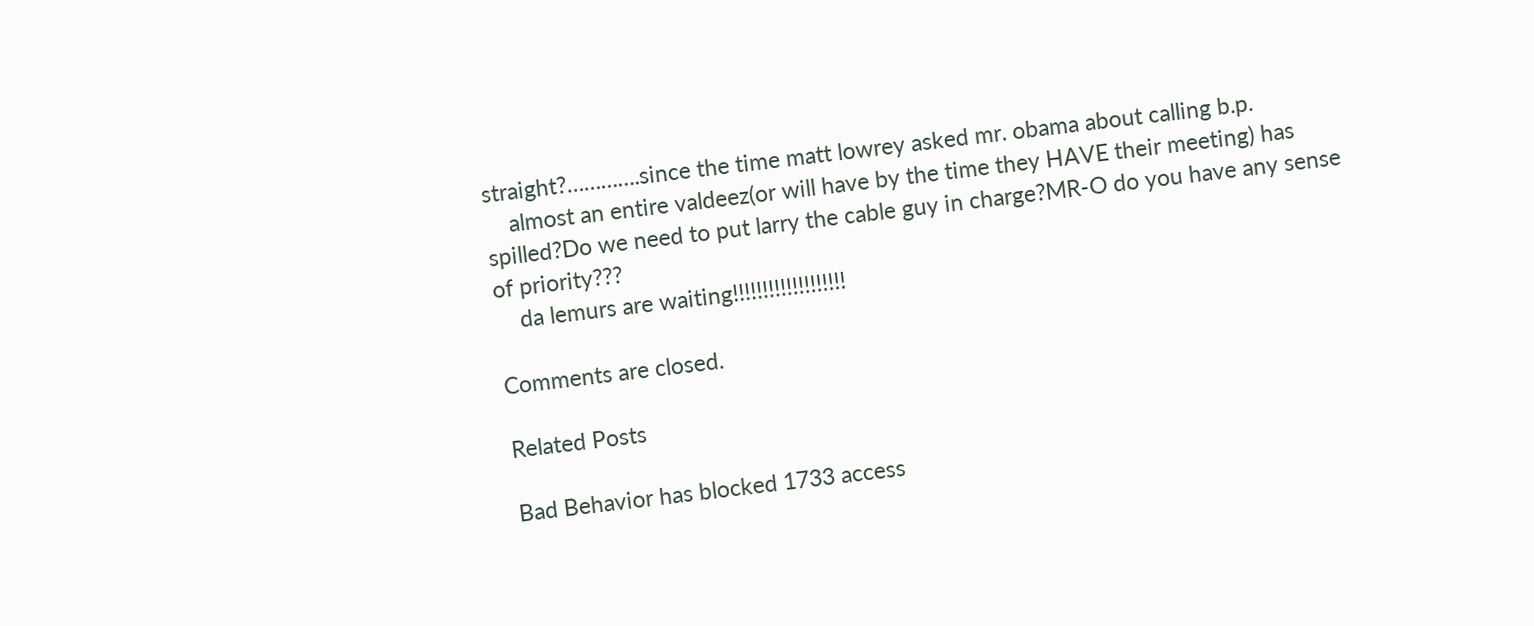straight?………….since the time matt lowrey asked mr. obama about calling b.p.
    almost an entire valdeez(or will have by the time they HAVE their meeting) has spilled?Do we need to put larry the cable guy in charge?MR-O do you have any sense of priority???
    da lemurs are waiting!!!!!!!!!!!!!!!!!!!

Comments are closed.

Related Posts

Bad Behavior has blocked 1733 access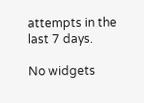attempts in the last 7 days.

No widgets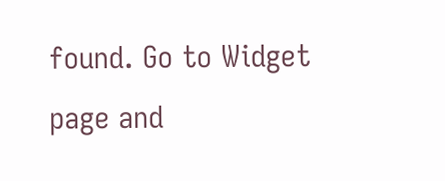found. Go to Widget page and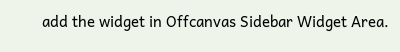add the widget in Offcanvas Sidebar Widget Area.